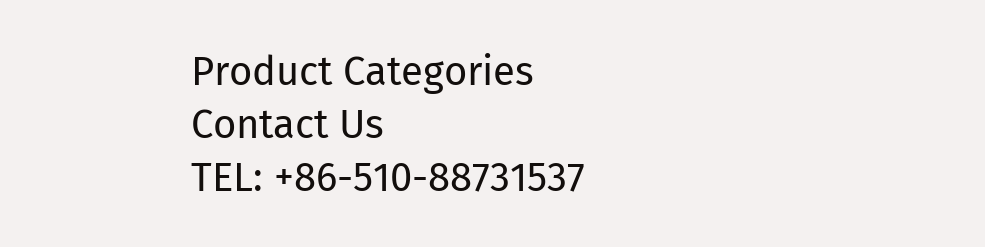Product Categories
Contact Us
TEL: +86-510-88731537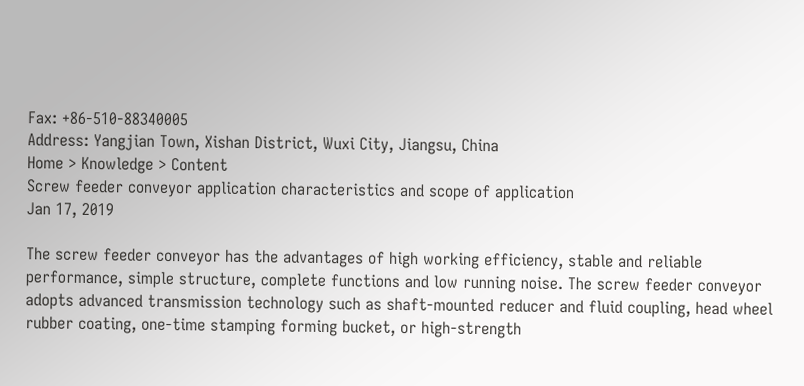Fax: +86-510-88340005
Address: Yangjian Town, Xishan District, Wuxi City, Jiangsu, China
Home > Knowledge > Content
Screw feeder conveyor application characteristics and scope of application
Jan 17, 2019

The screw feeder conveyor has the advantages of high working efficiency, stable and reliable performance, simple structure, complete functions and low running noise. The screw feeder conveyor adopts advanced transmission technology such as shaft-mounted reducer and fluid coupling, head wheel rubber coating, one-time stamping forming bucket, or high-strength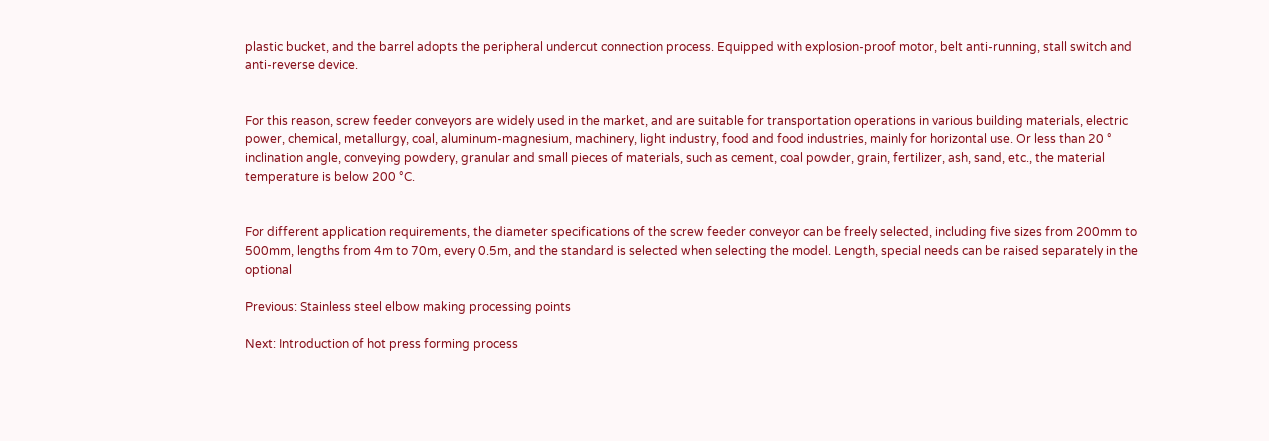plastic bucket, and the barrel adopts the peripheral undercut connection process. Equipped with explosion-proof motor, belt anti-running, stall switch and anti-reverse device.


For this reason, screw feeder conveyors are widely used in the market, and are suitable for transportation operations in various building materials, electric power, chemical, metallurgy, coal, aluminum-magnesium, machinery, light industry, food and food industries, mainly for horizontal use. Or less than 20 ° inclination angle, conveying powdery, granular and small pieces of materials, such as cement, coal powder, grain, fertilizer, ash, sand, etc., the material temperature is below 200 °C.


For different application requirements, the diameter specifications of the screw feeder conveyor can be freely selected, including five sizes from 200mm to 500mm, lengths from 4m to 70m, every 0.5m, and the standard is selected when selecting the model. Length, special needs can be raised separately in the optional

Previous: Stainless steel elbow making processing points

Next: Introduction of hot press forming process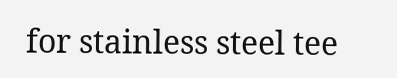for stainless steel tee